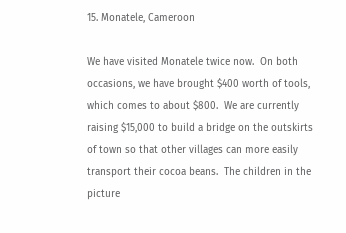15. Monatele, Cameroon

We have visited Monatele twice now.  On both occasions, we have brought $400 worth of tools, which comes to about $800.  We are currently raising $15,000 to build a bridge on the outskirts of town so that other villages can more easily transport their cocoa beans.  The children in the picture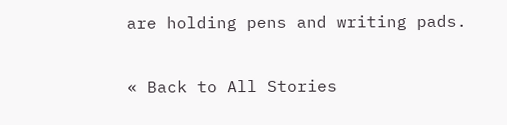are holding pens and writing pads.

« Back to All Stories